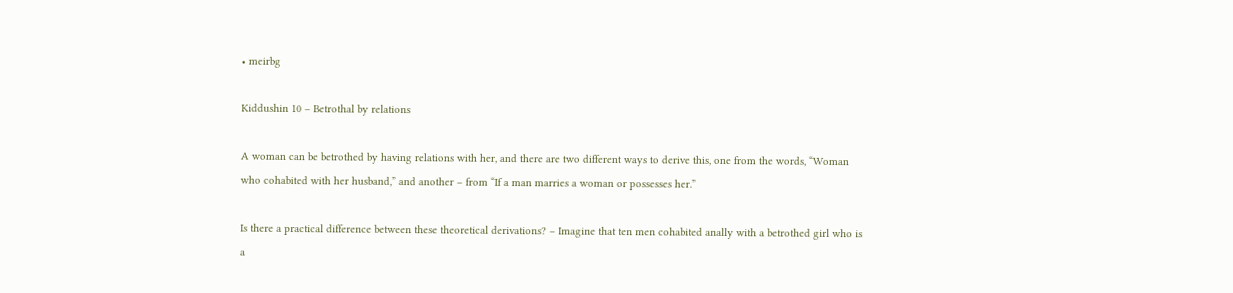• meirbg

Kiddushin 10 – Betrothal by relations

A woman can be betrothed by having relations with her, and there are two different ways to derive this, one from the words, “Woman who cohabited with her husband,” and another – from “If a man marries a woman or possesses her.”

Is there a practical difference between these theoretical derivations? – Imagine that ten men cohabited anally with a betrothed girl who is a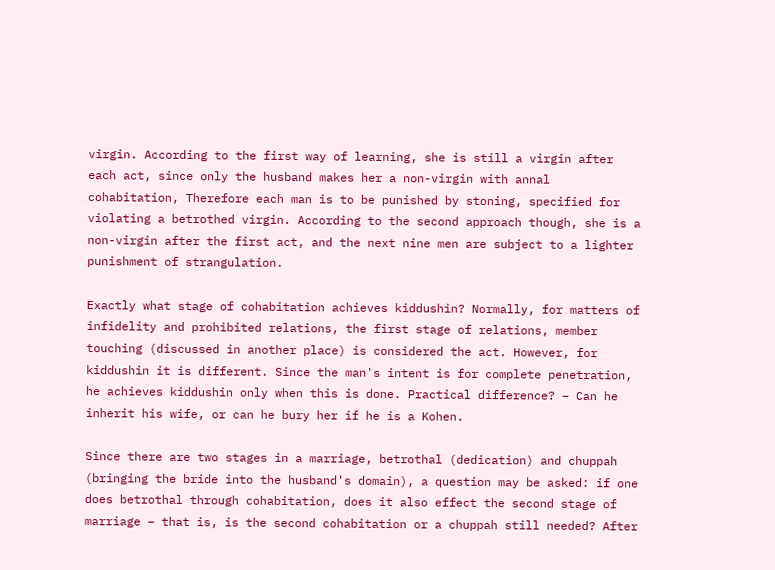virgin. According to the first way of learning, she is still a virgin after each act, since only the husband makes her a non-virgin with annal cohabitation, Therefore each man is to be punished by stoning, specified for violating a betrothed virgin. According to the second approach though, she is a non-virgin after the first act, and the next nine men are subject to a lighter punishment of strangulation.

Exactly what stage of cohabitation achieves kiddushin? Normally, for matters of infidelity and prohibited relations, the first stage of relations, member touching (discussed in another place) is considered the act. However, for kiddushin it is different. Since the man's intent is for complete penetration, he achieves kiddushin only when this is done. Practical difference? – Can he inherit his wife, or can he bury her if he is a Kohen.

Since there are two stages in a marriage, betrothal (dedication) and chuppah (bringing the bride into the husband's domain), a question may be asked: if one does betrothal through cohabitation, does it also effect the second stage of marriage – that is, is the second cohabitation or a chuppah still needed? After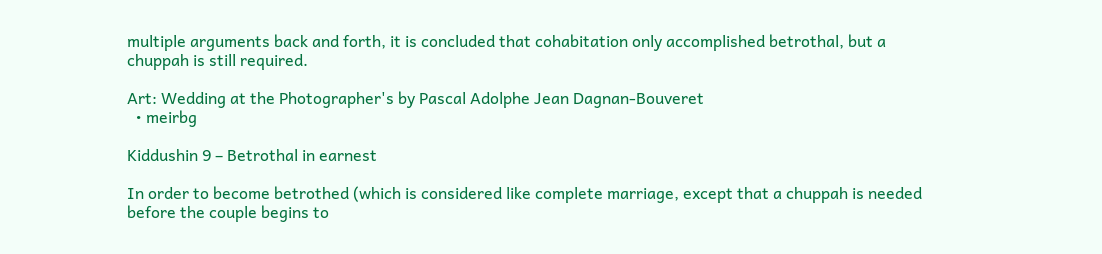multiple arguments back and forth, it is concluded that cohabitation only accomplished betrothal, but a chuppah is still required.

Art: Wedding at the Photographer's by Pascal Adolphe Jean Dagnan-Bouveret
  • meirbg

Kiddushin 9 – Betrothal in earnest

In order to become betrothed (which is considered like complete marriage, except that a chuppah is needed before the couple begins to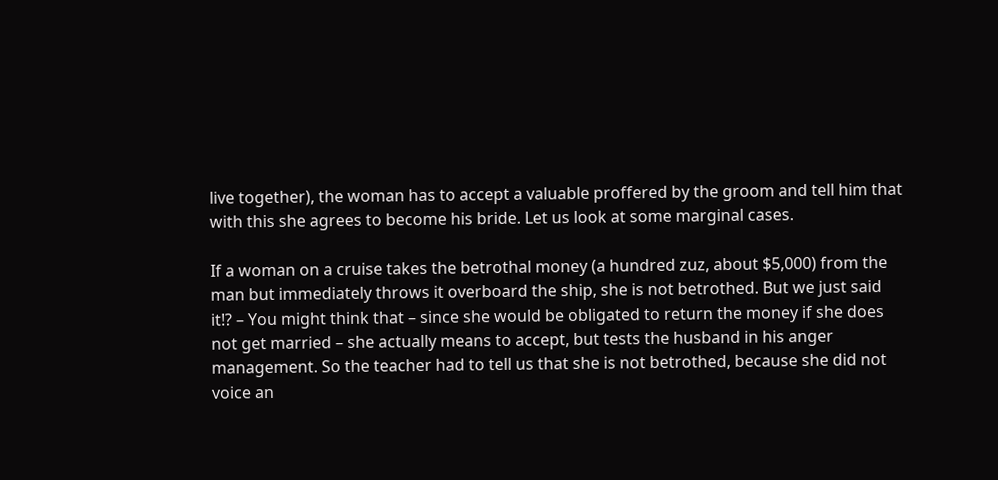live together), the woman has to accept a valuable proffered by the groom and tell him that with this she agrees to become his bride. Let us look at some marginal cases.

If a woman on a cruise takes the betrothal money (a hundred zuz, about $5,000) from the man but immediately throws it overboard the ship, she is not betrothed. But we just said it!? – You might think that – since she would be obligated to return the money if she does not get married – she actually means to accept, but tests the husband in his anger management. So the teacher had to tell us that she is not betrothed, because she did not voice an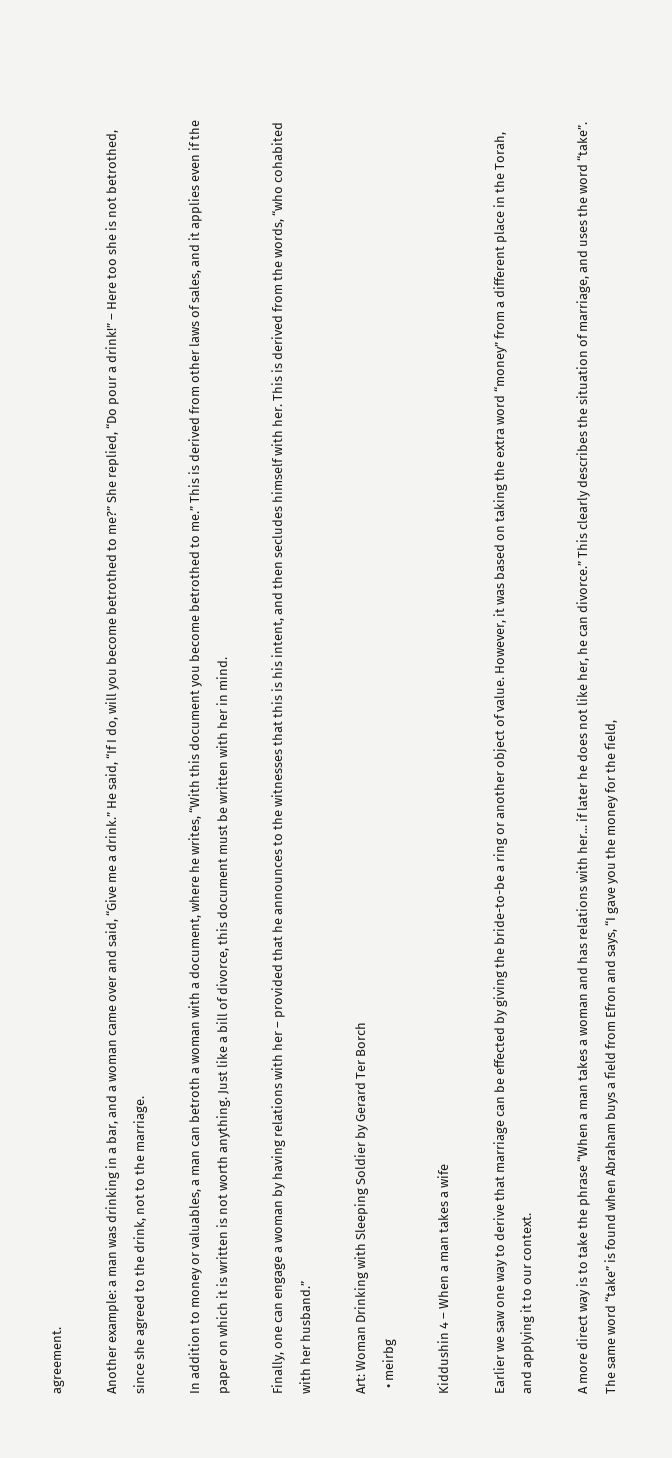agreement.

Another example: a man was drinking in a bar, and a woman came over and said, “Give me a drink.” He said, “If I do, will you become betrothed to me?” She replied, “Do pour a drink!” – Here too she is not betrothed, since she agreed to the drink, not to the marriage.

In addition to money or valuables, a man can betroth a woman with a document, where he writes, “With this document you become betrothed to me.” This is derived from other laws of sales, and it applies even if the paper on which it is written is not worth anything. Just like a bill of divorce, this document must be written with her in mind.

Finally, one can engage a woman by having relations with her – provided that he announces to the witnesses that this is his intent, and then secludes himself with her. This is derived from the words, “who cohabited with her husband.”

Art: Woman Drinking with Sleeping Soldier by Gerard Ter Borch
  • meirbg

Kiddushin 4 – When a man takes a wife

Earlier we saw one way to derive that marriage can be effected by giving the bride-to-be a ring or another object of value. However, it was based on taking the extra word “money” from a different place in the Torah, and applying it to our context.

A more direct way is to take the phrase “When a man takes a woman and has relations with her... if later he does not like her, he can divorce.” This clearly describes the situation of marriage, and uses the word “take”. The same word “take” is found when Abraham buys a field from Efron and says, “I gave you the money for the field,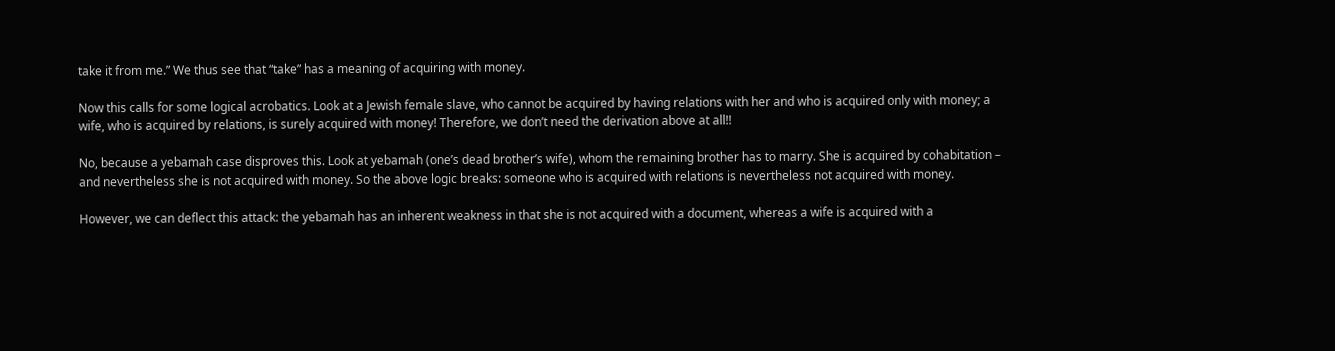take it from me.” We thus see that “take” has a meaning of acquiring with money.

Now this calls for some logical acrobatics. Look at a Jewish female slave, who cannot be acquired by having relations with her and who is acquired only with money; a wife, who is acquired by relations, is surely acquired with money! Therefore, we don’t need the derivation above at all!!

No, because a yebamah case disproves this. Look at yebamah (one’s dead brother’s wife), whom the remaining brother has to marry. She is acquired by cohabitation – and nevertheless she is not acquired with money. So the above logic breaks: someone who is acquired with relations is nevertheless not acquired with money.

However, we can deflect this attack: the yebamah has an inherent weakness in that she is not acquired with a document, whereas a wife is acquired with a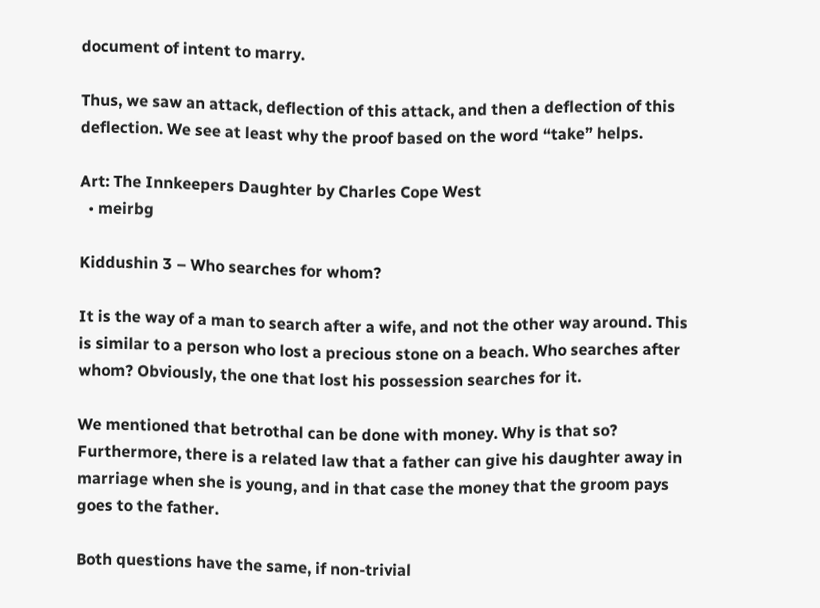document of intent to marry.

Thus, we saw an attack, deflection of this attack, and then a deflection of this deflection. We see at least why the proof based on the word “take” helps.

Art: The Innkeepers Daughter by Charles Cope West
  • meirbg

Kiddushin 3 – Who searches for whom?

It is the way of a man to search after a wife, and not the other way around. This is similar to a person who lost a precious stone on a beach. Who searches after whom? Obviously, the one that lost his possession searches for it.

We mentioned that betrothal can be done with money. Why is that so? Furthermore, there is a related law that a father can give his daughter away in marriage when she is young, and in that case the money that the groom pays goes to the father.

Both questions have the same, if non-trivial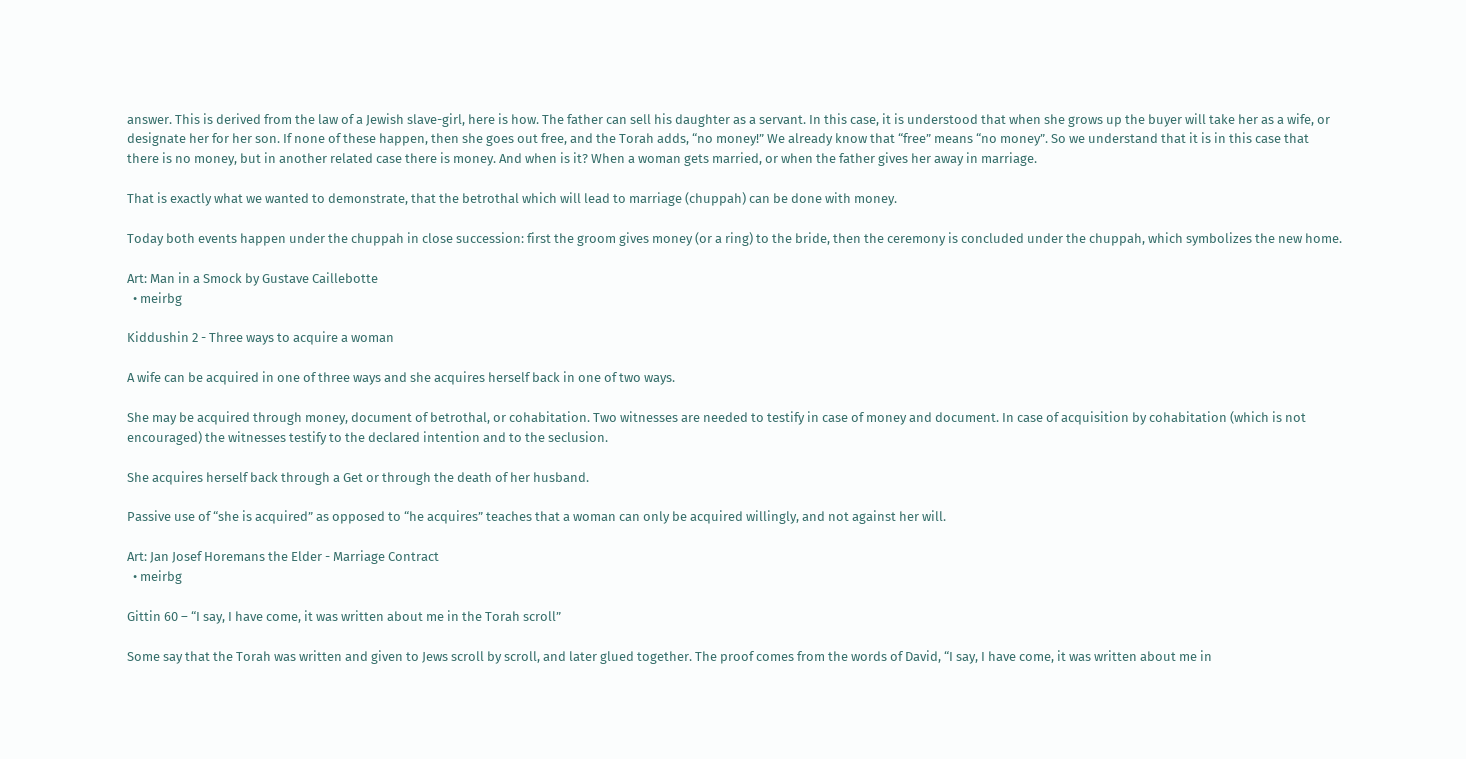answer. This is derived from the law of a Jewish slave-girl, here is how. The father can sell his daughter as a servant. In this case, it is understood that when she grows up the buyer will take her as a wife, or designate her for her son. If none of these happen, then she goes out free, and the Torah adds, “no money!” We already know that “free” means “no money”. So we understand that it is in this case that there is no money, but in another related case there is money. And when is it? When a woman gets married, or when the father gives her away in marriage.

That is exactly what we wanted to demonstrate, that the betrothal which will lead to marriage (chuppah) can be done with money.

Today both events happen under the chuppah in close succession: first the groom gives money (or a ring) to the bride, then the ceremony is concluded under the chuppah, which symbolizes the new home.

Art: Man in a Smock by Gustave Caillebotte
  • meirbg

Kiddushin 2 - Three ways to acquire a woman

A wife can be acquired in one of three ways and she acquires herself back in one of two ways.

She may be acquired through money, document of betrothal, or cohabitation. Two witnesses are needed to testify in case of money and document. In case of acquisition by cohabitation (which is not encouraged) the witnesses testify to the declared intention and to the seclusion.

She acquires herself back through a Get or through the death of her husband.

Passive use of “she is acquired” as opposed to “he acquires” teaches that a woman can only be acquired willingly, and not against her will.

Art: Jan Josef Horemans the Elder - Marriage Contract
  • meirbg

Gittin 60 – “I say, I have come, it was written about me in the Torah scroll”

Some say that the Torah was written and given to Jews scroll by scroll, and later glued together. The proof comes from the words of David, “I say, I have come, it was written about me in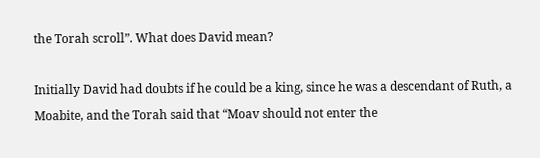the Torah scroll”. What does David mean?

Initially David had doubts if he could be a king, since he was a descendant of Ruth, a Moabite, and the Torah said that “Moav should not enter the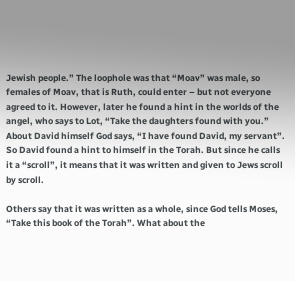Jewish people.” The loophole was that “Moav” was male, so females of Moav, that is Ruth, could enter – but not everyone agreed to it. However, later he found a hint in the worlds of the angel, who says to Lot, “Take the daughters found with you.” About David himself God says, “I have found David, my servant”. So David found a hint to himself in the Torah. But since he calls it a “scroll”, it means that it was written and given to Jews scroll by scroll.

Others say that it was written as a whole, since God tells Moses, “Take this book of the Torah”. What about the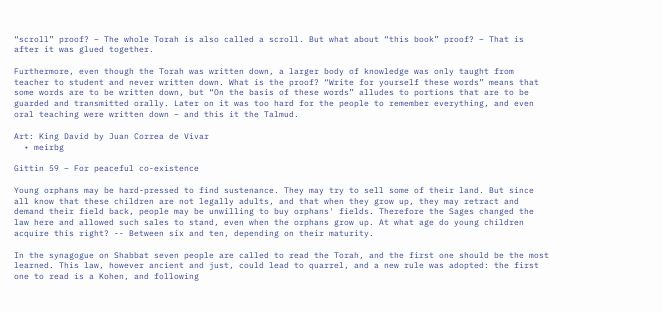“scroll” proof? – The whole Torah is also called a scroll. But what about “this book” proof? – That is after it was glued together.

Furthermore, even though the Torah was written down, a larger body of knowledge was only taught from teacher to student and never written down. What is the proof? “Write for yourself these words” means that some words are to be written down, but “On the basis of these words” alludes to portions that are to be guarded and transmitted orally. Later on it was too hard for the people to remember everything, and even oral teaching were written down – and this it the Talmud.

Art: King David by Juan Correa de Vivar
  • meirbg

Gittin 59 – For peaceful co-existence

Young orphans may be hard-pressed to find sustenance. They may try to sell some of their land. But since all know that these children are not legally adults, and that when they grow up, they may retract and demand their field back, people may be unwilling to buy orphans' fields. Therefore the Sages changed the law here and allowed such sales to stand, even when the orphans grow up. At what age do young children acquire this right? -- Between six and ten, depending on their maturity.

In the synagogue on Shabbat seven people are called to read the Torah, and the first one should be the most learned. This law, however ancient and just, could lead to quarrel, and a new rule was adopted: the first one to read is a Kohen, and following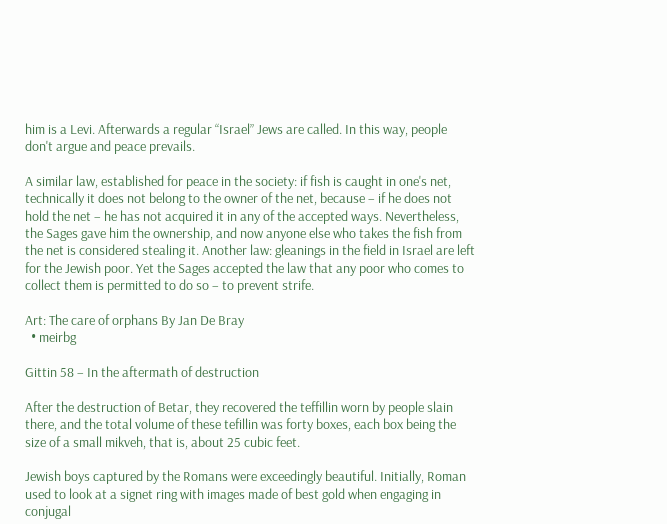him is a Levi. Afterwards a regular “Israel” Jews are called. In this way, people don't argue and peace prevails.

A similar law, established for peace in the society: if fish is caught in one's net, technically it does not belong to the owner of the net, because – if he does not hold the net – he has not acquired it in any of the accepted ways. Nevertheless, the Sages gave him the ownership, and now anyone else who takes the fish from the net is considered stealing it. Another law: gleanings in the field in Israel are left for the Jewish poor. Yet the Sages accepted the law that any poor who comes to collect them is permitted to do so – to prevent strife.

Art: The care of orphans By Jan De Bray
  • meirbg

Gittin 58 – In the aftermath of destruction

After the destruction of Betar, they recovered the teffillin worn by people slain there, and the total volume of these tefillin was forty boxes, each box being the size of a small mikveh, that is, about 25 cubic feet.

Jewish boys captured by the Romans were exceedingly beautiful. Initially, Roman used to look at a signet ring with images made of best gold when engaging in conjugal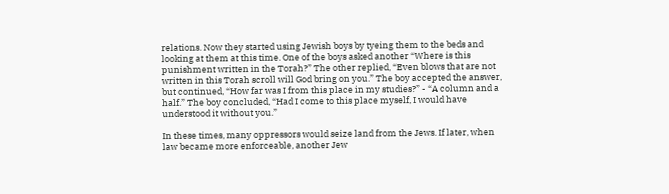relations. Now they started using Jewish boys by tyeing them to the beds and looking at them at this time. One of the boys asked another “Where is this punishment written in the Torah?” The other replied, “Even blows that are not written in this Torah scroll will God bring on you.” The boy accepted the answer, but continued, “How far was I from this place in my studies?” - “A column and a half.” The boy concluded, “Had I come to this place myself, I would have understood it without you.”

In these times, many oppressors would seize land from the Jews. If later, when law became more enforceable, another Jew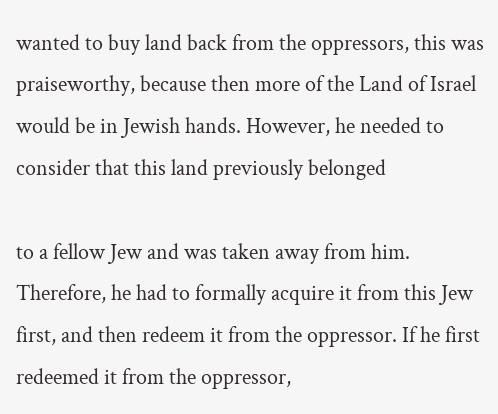wanted to buy land back from the oppressors, this was praiseworthy, because then more of the Land of Israel would be in Jewish hands. However, he needed to consider that this land previously belonged

to a fellow Jew and was taken away from him. Therefore, he had to formally acquire it from this Jew first, and then redeem it from the oppressor. If he first redeemed it from the oppressor,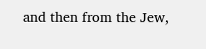and then from the Jew,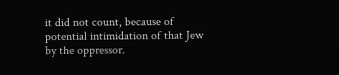it did not count, because of potential intimidation of that Jew by the oppressor.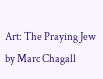Art: The Praying Jew by Marc Chagall